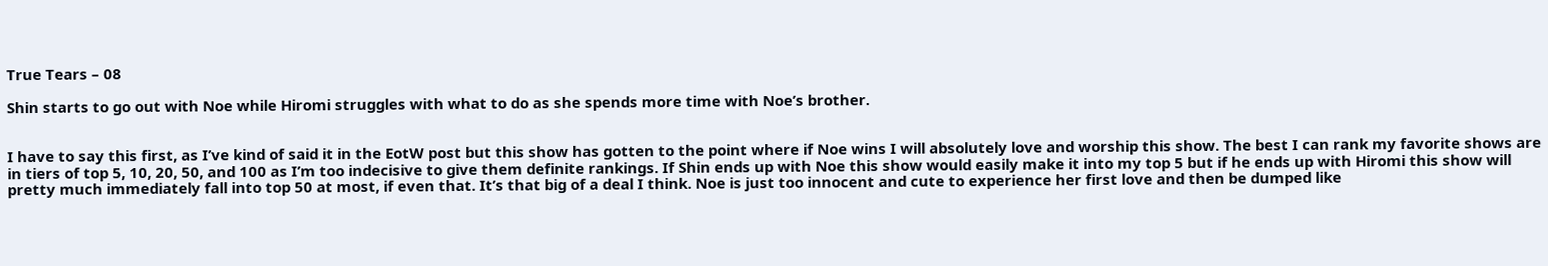True Tears – 08

Shin starts to go out with Noe while Hiromi struggles with what to do as she spends more time with Noe’s brother.


I have to say this first, as I’ve kind of said it in the EotW post but this show has gotten to the point where if Noe wins I will absolutely love and worship this show. The best I can rank my favorite shows are in tiers of top 5, 10, 20, 50, and 100 as I’m too indecisive to give them definite rankings. If Shin ends up with Noe this show would easily make it into my top 5 but if he ends up with Hiromi this show will pretty much immediately fall into top 50 at most, if even that. It’s that big of a deal I think. Noe is just too innocent and cute to experience her first love and then be dumped like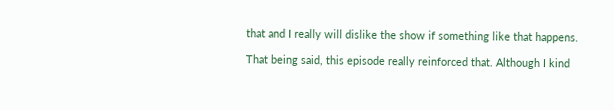that and I really will dislike the show if something like that happens.

That being said, this episode really reinforced that. Although I kind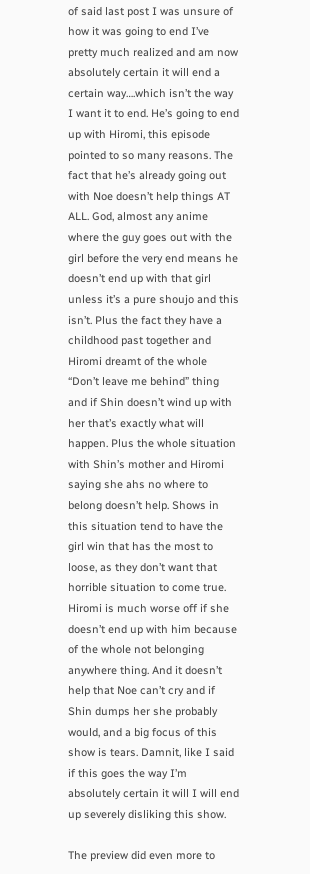of said last post I was unsure of how it was going to end I’ve pretty much realized and am now absolutely certain it will end a certain way….which isn’t the way I want it to end. He’s going to end up with Hiromi, this episode pointed to so many reasons. The fact that he’s already going out with Noe doesn’t help things AT ALL. God, almost any anime where the guy goes out with the girl before the very end means he doesn’t end up with that girl unless it’s a pure shoujo and this isn’t. Plus the fact they have a childhood past together and Hiromi dreamt of the whole “Don’t leave me behind” thing and if Shin doesn’t wind up with her that’s exactly what will happen. Plus the whole situation with Shin’s mother and Hiromi saying she ahs no where to belong doesn’t help. Shows in this situation tend to have the girl win that has the most to loose, as they don’t want that horrible situation to come true. Hiromi is much worse off if she doesn’t end up with him because of the whole not belonging anywhere thing. And it doesn’t help that Noe can’t cry and if Shin dumps her she probably would, and a big focus of this show is tears. Damnit, like I said if this goes the way I’m absolutely certain it will I will end up severely disliking this show.

The preview did even more to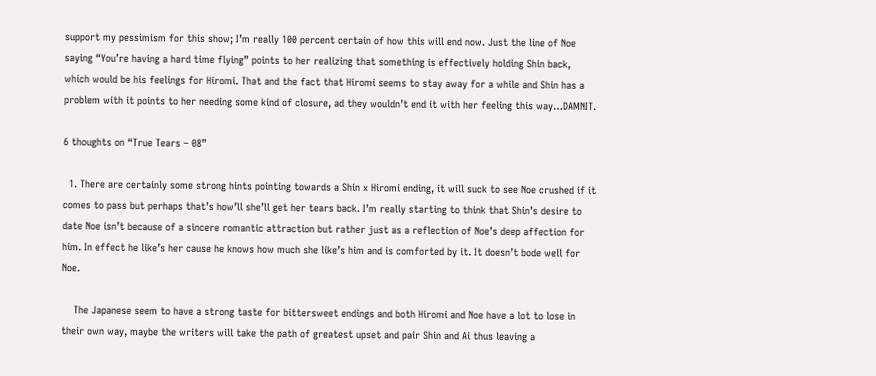support my pessimism for this show; I’m really 100 percent certain of how this will end now. Just the line of Noe saying “You’re having a hard time flying” points to her realizing that something is effectively holding Shin back, which would be his feelings for Hiromi. That and the fact that Hiromi seems to stay away for a while and Shin has a problem with it points to her needing some kind of closure, ad they wouldn’t end it with her feeling this way…DAMNIT.

6 thoughts on “True Tears – 08”

  1. There are certainly some strong hints pointing towards a Shin x Hiromi ending, it will suck to see Noe crushed if it comes to pass but perhaps that’s how’ll she’ll get her tears back. I’m really starting to think that Shin’s desire to date Noe isn’t because of a sincere romantic attraction but rather just as a reflection of Noe’s deep affection for him. In effect he like’s her cause he knows how much she like’s him and is comforted by it. It doesn’t bode well for Noe.

    The Japanese seem to have a strong taste for bittersweet endings and both Hiromi and Noe have a lot to lose in their own way, maybe the writers will take the path of greatest upset and pair Shin and Ai thus leaving a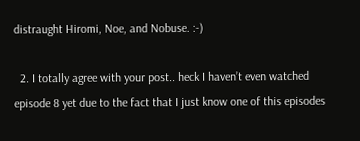distraught Hiromi, Noe, and Nobuse. :-)

  2. I totally agree with your post.. heck I haven’t even watched episode 8 yet due to the fact that I just know one of this episodes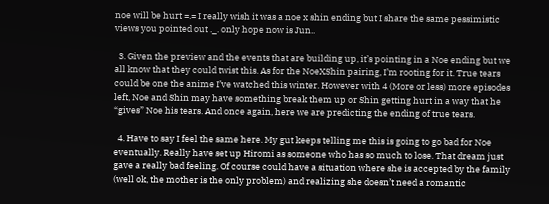noe will be hurt =.= I really wish it was a noe x shin ending but I share the same pessimistic views you pointed out ._. only hope now is Jun..

  3. Given the preview and the events that are building up, it’s pointing in a Noe ending but we all know that they could twist this. As for the NoeXShin pairing, I’m rooting for it. True tears could be one the anime I’ve watched this winter. However with 4 (More or less) more episodes left, Noe and Shin may have something break them up or Shin getting hurt in a way that he “gives” Noe his tears. And once again, here we are predicting the ending of true tears.

  4. Have to say I feel the same here. My gut keeps telling me this is going to go bad for Noe eventually. Really have set up Hiromi as someone who has so much to lose. That dream just gave a really bad feeling. Of course could have a situation where she is accepted by the family (well ok, the mother is the only problem) and realizing she doesn’t need a romantic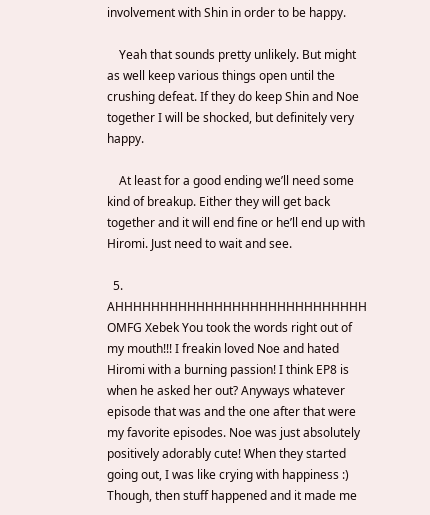involvement with Shin in order to be happy.

    Yeah that sounds pretty unlikely. But might as well keep various things open until the crushing defeat. If they do keep Shin and Noe together I will be shocked, but definitely very happy.

    At least for a good ending we’ll need some kind of breakup. Either they will get back together and it will end fine or he’ll end up with Hiromi. Just need to wait and see.

  5. AHHHHHHHHHHHHHHHHHHHHHHHHHHHH OMFG Xebek You took the words right out of my mouth!!! I freakin loved Noe and hated Hiromi with a burning passion! I think EP8 is when he asked her out? Anyways whatever episode that was and the one after that were my favorite episodes. Noe was just absolutely positively adorably cute! When they started going out, I was like crying with happiness :) Though, then stuff happened and it made me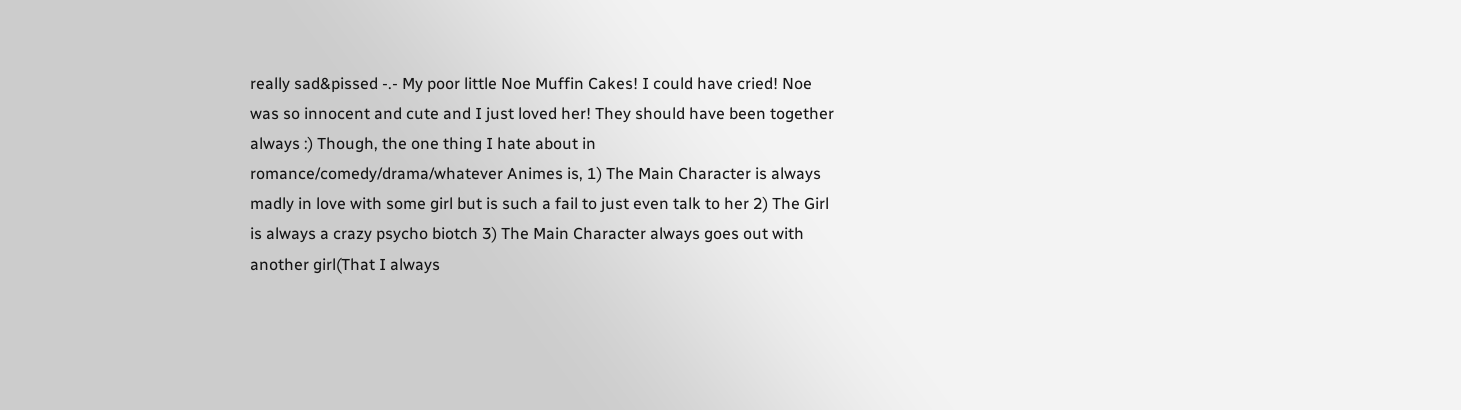really sad&pissed -.- My poor little Noe Muffin Cakes! I could have cried! Noe was so innocent and cute and I just loved her! They should have been together always :) Though, the one thing I hate about in romance/comedy/drama/whatever Animes is, 1) The Main Character is always madly in love with some girl but is such a fail to just even talk to her 2) The Girl is always a crazy psycho biotch 3) The Main Character always goes out with another girl(That I always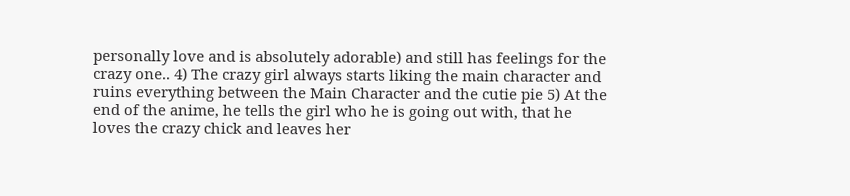personally love and is absolutely adorable) and still has feelings for the crazy one.. 4) The crazy girl always starts liking the main character and ruins everything between the Main Character and the cutie pie 5) At the end of the anime, he tells the girl who he is going out with, that he loves the crazy chick and leaves her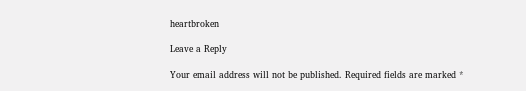heartbroken

Leave a Reply

Your email address will not be published. Required fields are marked *